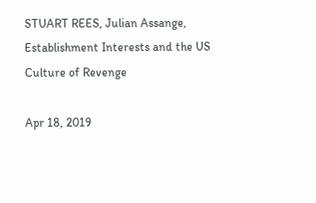STUART REES, Julian Assange, Establishment Interests and the US Culture of Revenge

Apr 18, 2019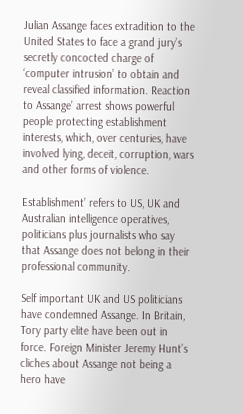Julian Assange faces extradition to the United States to face a grand jury’s secretly concocted charge of ‘computer intrusion’ to obtain and reveal classified information. Reaction to Assange’ arrest shows powerful people protecting establishment interests, which, over centuries, have involved lying, deceit, corruption, wars and other forms of violence.

Establishment’ refers to US, UK and Australian intelligence operatives, politicians plus journalists who say that Assange does not belong in their professional community.

Self important UK and US politicians have condemned Assange. In Britain, Tory party elite have been out in force. Foreign Minister Jeremy Hunt’s cliches about Assange not being a hero have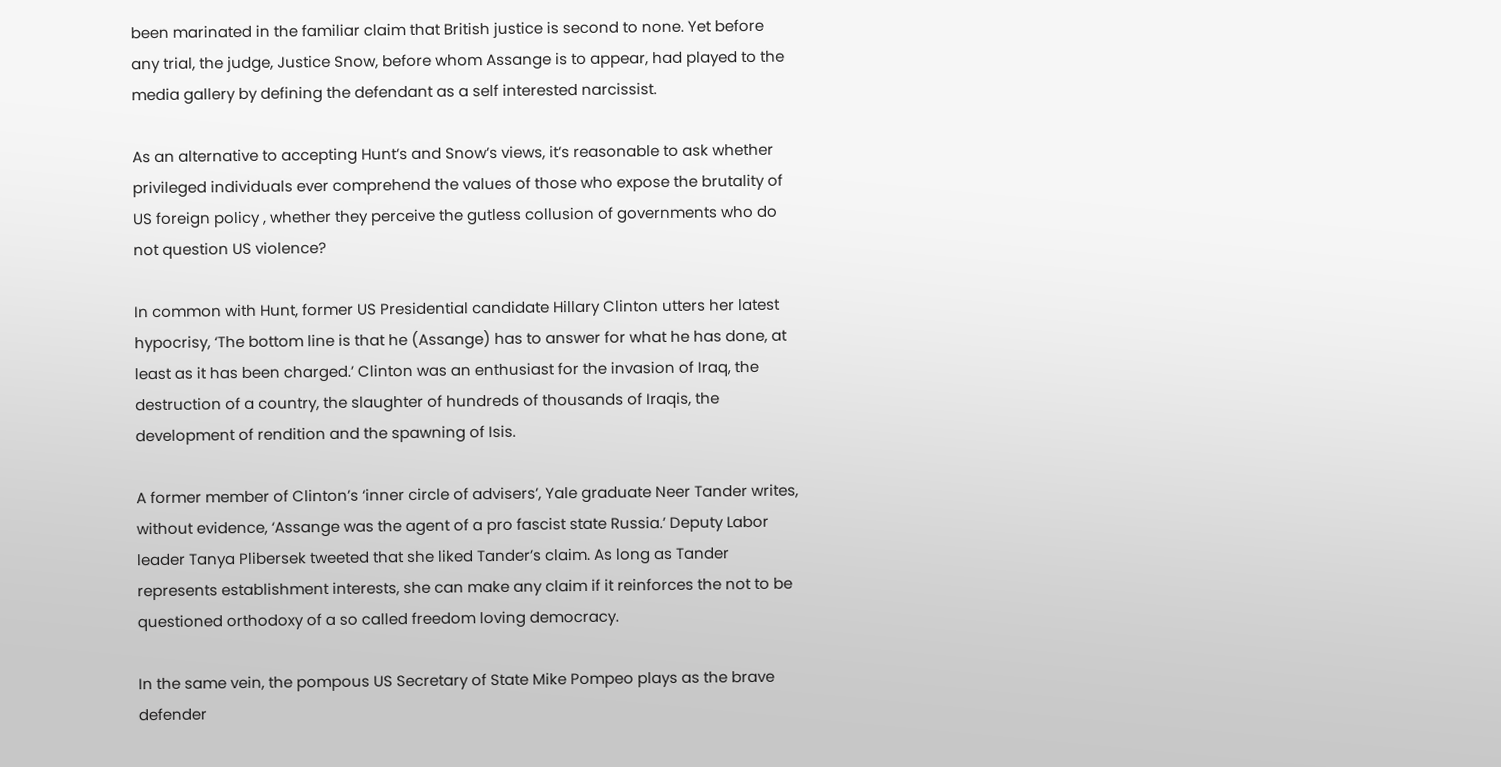been marinated in the familiar claim that British justice is second to none. Yet before any trial, the judge, Justice Snow, before whom Assange is to appear, had played to the media gallery by defining the defendant as a self interested narcissist.

As an alternative to accepting Hunt’s and Snow’s views, it’s reasonable to ask whether privileged individuals ever comprehend the values of those who expose the brutality of US foreign policy , whether they perceive the gutless collusion of governments who do not question US violence?

In common with Hunt, former US Presidential candidate Hillary Clinton utters her latest hypocrisy, ‘The bottom line is that he (Assange) has to answer for what he has done, at least as it has been charged.’ Clinton was an enthusiast for the invasion of Iraq, the destruction of a country, the slaughter of hundreds of thousands of Iraqis, the development of rendition and the spawning of Isis.

A former member of Clinton’s ‘inner circle of advisers’, Yale graduate Neer Tander writes, without evidence, ‘Assange was the agent of a pro fascist state Russia.’ Deputy Labor leader Tanya Plibersek tweeted that she liked Tander’s claim. As long as Tander represents establishment interests, she can make any claim if it reinforces the not to be questioned orthodoxy of a so called freedom loving democracy.

In the same vein, the pompous US Secretary of State Mike Pompeo plays as the brave defender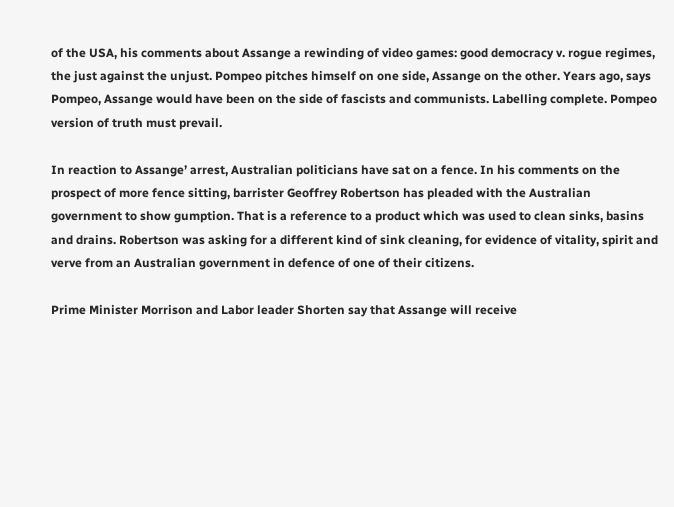of the USA, his comments about Assange a rewinding of video games: good democracy v. rogue regimes, the just against the unjust. Pompeo pitches himself on one side, Assange on the other. Years ago, says Pompeo, Assange would have been on the side of fascists and communists. Labelling complete. Pompeo version of truth must prevail.

In reaction to Assange’ arrest, Australian politicians have sat on a fence. In his comments on the prospect of more fence sitting, barrister Geoffrey Robertson has pleaded with the Australian government to show gumption. That is a reference to a product which was used to clean sinks, basins and drains. Robertson was asking for a different kind of sink cleaning, for evidence of vitality, spirit and verve from an Australian government in defence of one of their citizens.

Prime Minister Morrison and Labor leader Shorten say that Assange will receive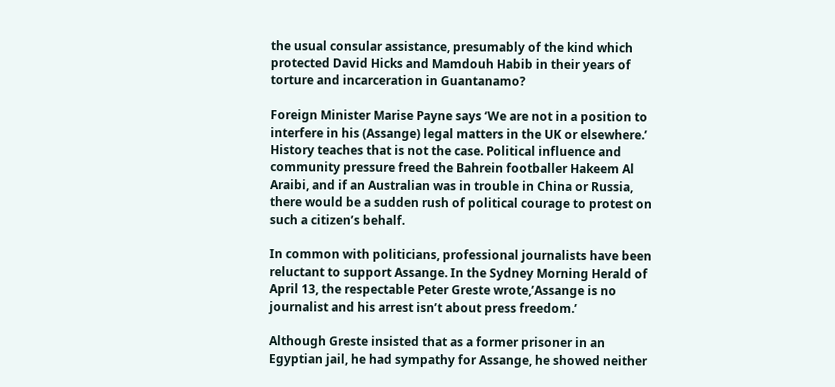the usual consular assistance, presumably of the kind which protected David Hicks and Mamdouh Habib in their years of torture and incarceration in Guantanamo?

Foreign Minister Marise Payne says ‘We are not in a position to interfere in his (Assange) legal matters in the UK or elsewhere.’ History teaches that is not the case. Political influence and community pressure freed the Bahrein footballer Hakeem Al Araibi, and if an Australian was in trouble in China or Russia, there would be a sudden rush of political courage to protest on such a citizen’s behalf.

In common with politicians, professional journalists have been reluctant to support Assange. In the Sydney Morning Herald of April 13, the respectable Peter Greste wrote,’Assange is no journalist and his arrest isn’t about press freedom.’

Although Greste insisted that as a former prisoner in an Egyptian jail, he had sympathy for Assange, he showed neither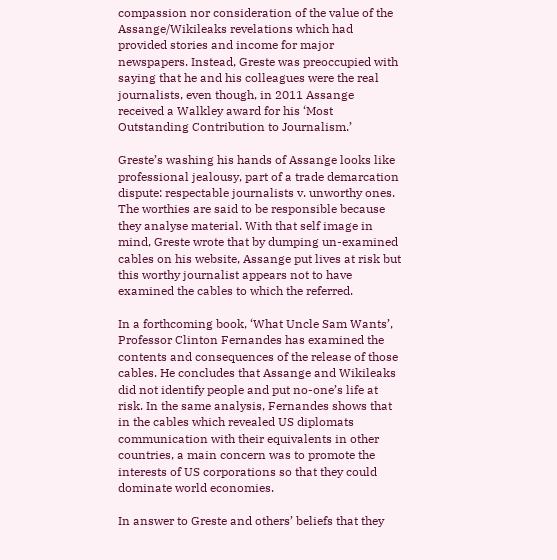compassion nor consideration of the value of the Assange/Wikileaks revelations which had provided stories and income for major newspapers. Instead, Greste was preoccupied with saying that he and his colleagues were the real journalists, even though, in 2011 Assange received a Walkley award for his ‘Most Outstanding Contribution to Journalism.’

Greste’s washing his hands of Assange looks like professional jealousy, part of a trade demarcation dispute: respectable journalists v. unworthy ones. The worthies are said to be responsible because they analyse material. With that self image in mind, Greste wrote that by dumping un-examined cables on his website, Assange put lives at risk but this worthy journalist appears not to have examined the cables to which the referred.

In a forthcoming book, ‘What Uncle Sam Wants’, Professor Clinton Fernandes has examined the contents and consequences of the release of those cables. He concludes that Assange and Wikileaks did not identify people and put no-one’s life at risk. In the same analysis, Fernandes shows that in the cables which revealed US diplomats communication with their equivalents in other countries, a main concern was to promote the interests of US corporations so that they could dominate world economies.

In answer to Greste and others’ beliefs that they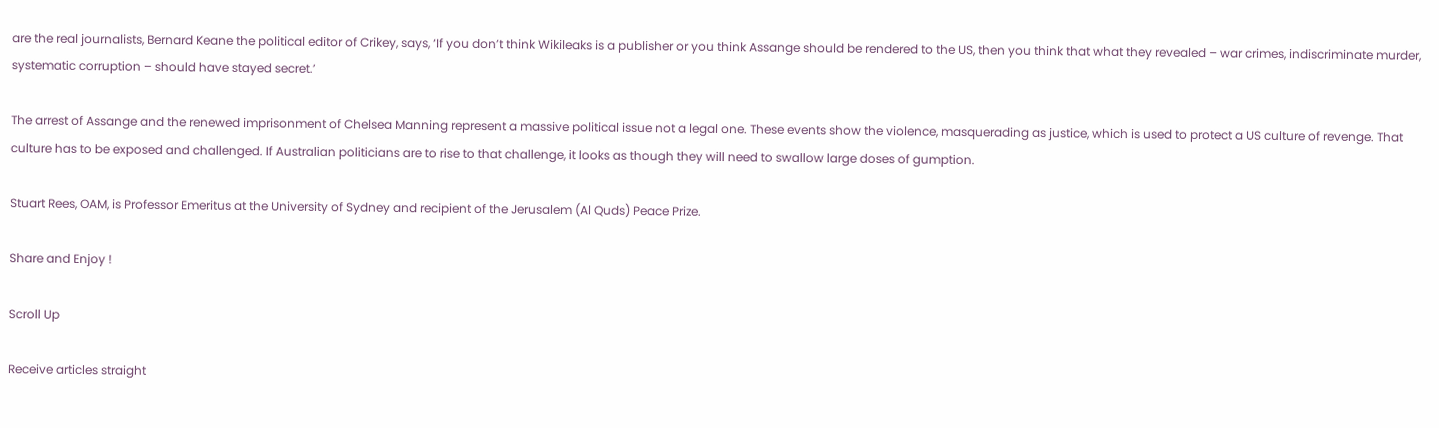are the real journalists, Bernard Keane the political editor of Crikey, says, ‘If you don’t think Wikileaks is a publisher or you think Assange should be rendered to the US, then you think that what they revealed – war crimes, indiscriminate murder, systematic corruption – should have stayed secret.’

The arrest of Assange and the renewed imprisonment of Chelsea Manning represent a massive political issue not a legal one. These events show the violence, masquerading as justice, which is used to protect a US culture of revenge. That culture has to be exposed and challenged. If Australian politicians are to rise to that challenge, it looks as though they will need to swallow large doses of gumption.

Stuart Rees, OAM, is Professor Emeritus at the University of Sydney and recipient of the Jerusalem (Al Quds) Peace Prize.

Share and Enjoy !

Scroll Up

Receive articles straight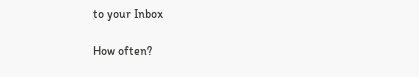to your Inbox

How often?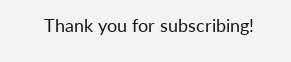Thank you for subscribing!